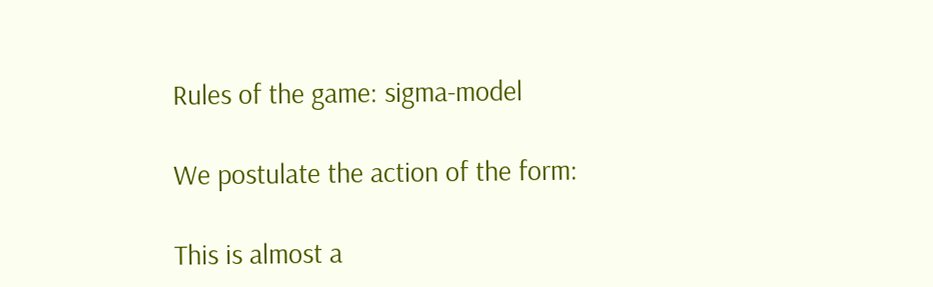Rules of the game: sigma-model

We postulate the action of the form:

This is almost a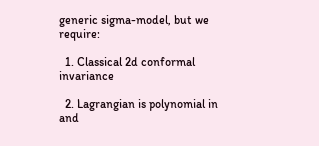generic sigma-model, but we require:

  1. Classical 2d conformal invariance

  2. Lagrangian is polynomial in and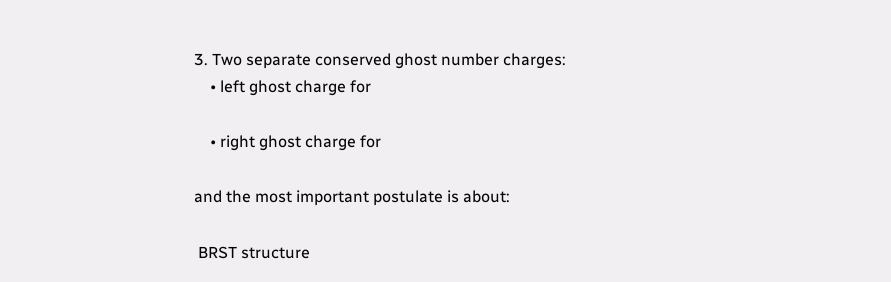3. Two separate conserved ghost number charges:
    • left ghost charge for

    • right ghost charge for

and the most important postulate is about:

 BRST structure